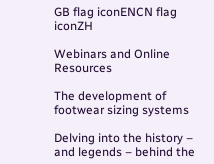GB flag iconENCN flag iconZH

Webinars and Online Resources

The development of footwear sizing systems

Delving into the history – and legends – behind the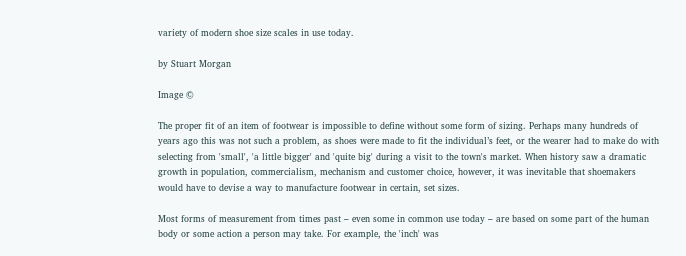variety of modern shoe size scales in use today.

by Stuart Morgan

Image ©

The proper fit of an item of footwear is impossible to define without some form of sizing. Perhaps many hundreds of years ago this was not such a problem, as shoes were made to fit the individual’s feet, or the wearer had to make do with selecting from 'small', 'a little bigger' and 'quite big' during a visit to the town's market. When history saw a dramatic growth in population, commercialism, mechanism and customer choice, however, it was inevitable that shoemakers would have to devise a way to manufacture footwear in certain, set sizes.

Most forms of measurement from times past – even some in common use today – are based on some part of the human body or some action a person may take. For example, the 'inch' was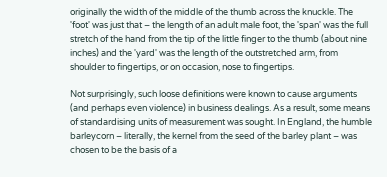originally the width of the middle of the thumb across the knuckle. The 'foot' was just that – the length of an adult male foot, the 'span' was the full stretch of the hand from the tip of the little finger to the thumb (about nine inches) and the 'yard' was the length of the outstretched arm, from shoulder to fingertips, or on occasion, nose to fingertips.

Not surprisingly, such loose definitions were known to cause arguments (and perhaps even violence) in business dealings. As a result, some means of standardising units of measurement was sought. In England, the humble barleycorn – literally, the kernel from the seed of the barley plant – was chosen to be the basis of a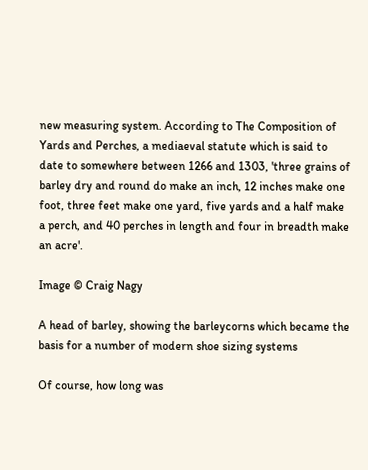new measuring system. According to The Composition of Yards and Perches, a mediaeval statute which is said to date to somewhere between 1266 and 1303, 'three grains of barley dry and round do make an inch, 12 inches make one foot, three feet make one yard, five yards and a half make a perch, and 40 perches in length and four in breadth make an acre'.

Image © Craig Nagy

A head of barley, showing the barleycorns which became the basis for a number of modern shoe sizing systems

Of course, how long was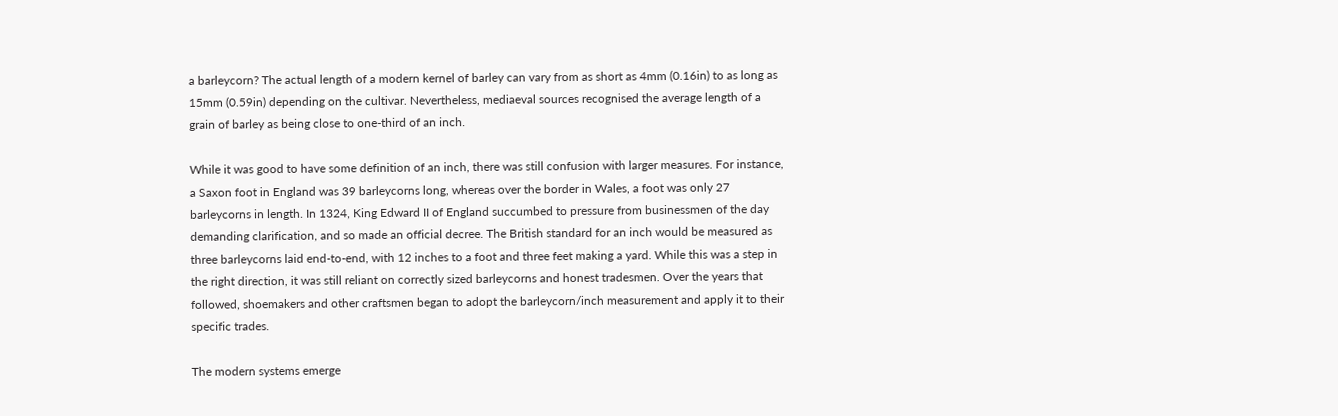a barleycorn? The actual length of a modern kernel of barley can vary from as short as 4mm (0.16in) to as long as 15mm (0.59in) depending on the cultivar. Nevertheless, mediaeval sources recognised the average length of a grain of barley as being close to one-third of an inch.

While it was good to have some definition of an inch, there was still confusion with larger measures. For instance, a Saxon foot in England was 39 barleycorns long, whereas over the border in Wales, a foot was only 27 barleycorns in length. In 1324, King Edward II of England succumbed to pressure from businessmen of the day demanding clarification, and so made an official decree. The British standard for an inch would be measured as three barleycorns laid end-to-end, with 12 inches to a foot and three feet making a yard. While this was a step in the right direction, it was still reliant on correctly sized barleycorns and honest tradesmen. Over the years that followed, shoemakers and other craftsmen began to adopt the barleycorn/inch measurement and apply it to their specific trades.

The modern systems emerge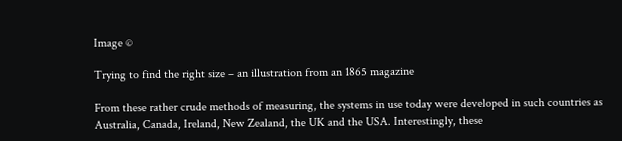Image ©

Trying to find the right size – an illustration from an 1865 magazine

From these rather crude methods of measuring, the systems in use today were developed in such countries as Australia, Canada, Ireland, New Zealand, the UK and the USA. Interestingly, these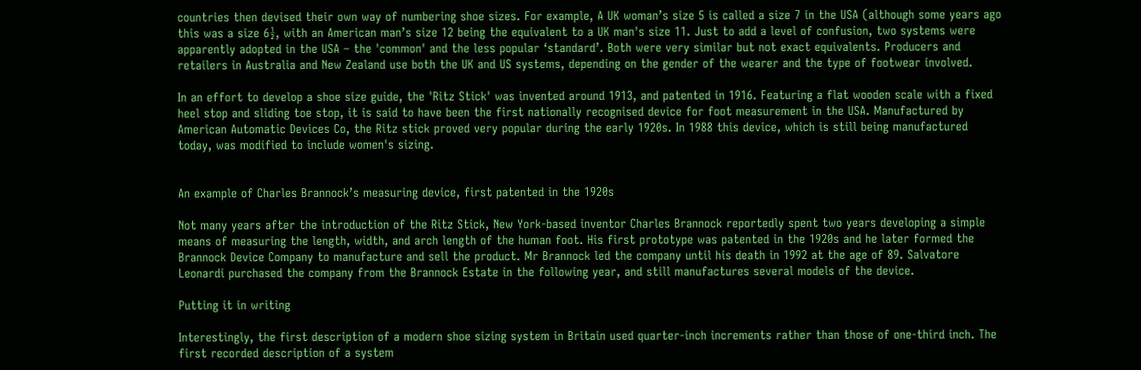countries then devised their own way of numbering shoe sizes. For example, A UK woman’s size 5 is called a size 7 in the USA (although some years ago this was a size 6½, with an American man’s size 12 being the equivalent to a UK man's size 11. Just to add a level of confusion, two systems were apparently adopted in the USA – the 'common' and the less popular ‘standard’. Both were very similar but not exact equivalents. Producers and retailers in Australia and New Zealand use both the UK and US systems, depending on the gender of the wearer and the type of footwear involved.

In an effort to develop a shoe size guide, the 'Ritz Stick' was invented around 1913, and patented in 1916. Featuring a flat wooden scale with a fixed heel stop and sliding toe stop, it is said to have been the first nationally recognised device for foot measurement in the USA. Manufactured by American Automatic Devices Co, the Ritz stick proved very popular during the early 1920s. In 1988 this device, which is still being manufactured today, was modified to include women's sizing.


An example of Charles Brannock’s measuring device, first patented in the 1920s

Not many years after the introduction of the Ritz Stick, New York-based inventor Charles Brannock reportedly spent two years developing a simple means of measuring the length, width, and arch length of the human foot. His first prototype was patented in the 1920s and he later formed the Brannock Device Company to manufacture and sell the product. Mr Brannock led the company until his death in 1992 at the age of 89. Salvatore Leonardi purchased the company from the Brannock Estate in the following year, and still manufactures several models of the device.

Putting it in writing

Interestingly, the first description of a modern shoe sizing system in Britain used quarter-inch increments rather than those of one-third inch. The first recorded description of a system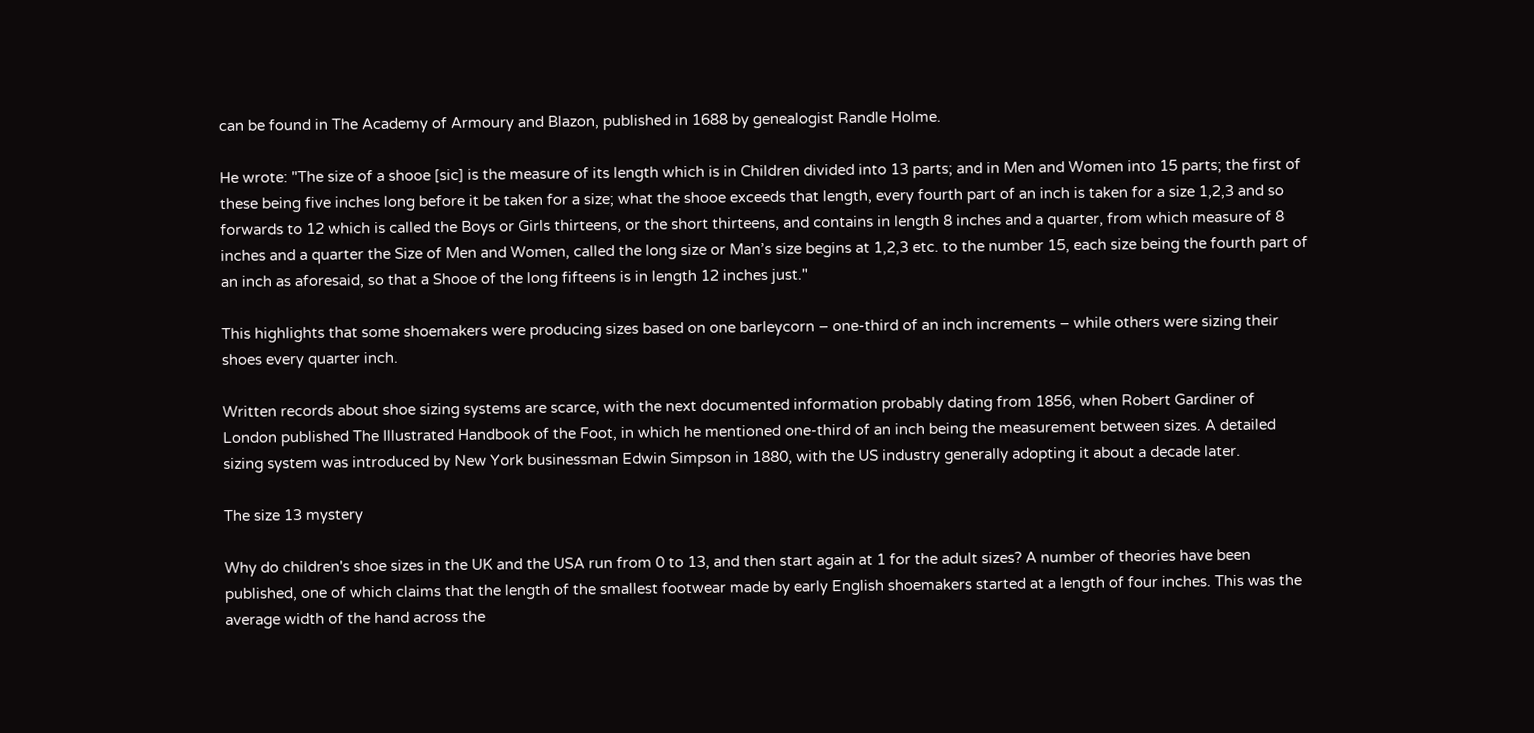can be found in The Academy of Armoury and Blazon, published in 1688 by genealogist Randle Holme.

He wrote: "The size of a shooe [sic] is the measure of its length which is in Children divided into 13 parts; and in Men and Women into 15 parts; the first of these being five inches long before it be taken for a size; what the shooe exceeds that length, every fourth part of an inch is taken for a size 1,2,3 and so forwards to 12 which is called the Boys or Girls thirteens, or the short thirteens, and contains in length 8 inches and a quarter, from which measure of 8 inches and a quarter the Size of Men and Women, called the long size or Man’s size begins at 1,2,3 etc. to the number 15, each size being the fourth part of an inch as aforesaid, so that a Shooe of the long fifteens is in length 12 inches just."

This highlights that some shoemakers were producing sizes based on one barleycorn – one-third of an inch increments – while others were sizing their shoes every quarter inch.

Written records about shoe sizing systems are scarce, with the next documented information probably dating from 1856, when Robert Gardiner of London published The Illustrated Handbook of the Foot, in which he mentioned one-third of an inch being the measurement between sizes. A detailed sizing system was introduced by New York businessman Edwin Simpson in 1880, with the US industry generally adopting it about a decade later.

The size 13 mystery

Why do children's shoe sizes in the UK and the USA run from 0 to 13, and then start again at 1 for the adult sizes? A number of theories have been published, one of which claims that the length of the smallest footwear made by early English shoemakers started at a length of four inches. This was the average width of the hand across the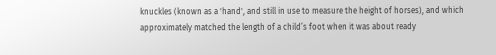knuckles (known as a 'hand', and still in use to measure the height of horses), and which approximately matched the length of a child’s foot when it was about ready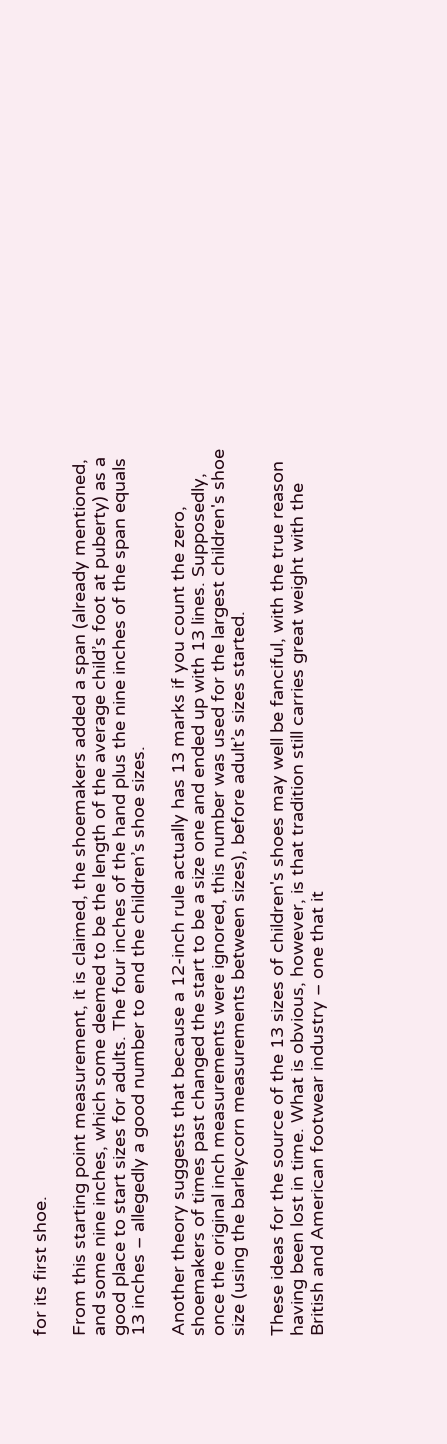for its first shoe.

From this starting point measurement, it is claimed, the shoemakers added a span (already mentioned, and some nine inches, which some deemed to be the length of the average child’s foot at puberty) as a good place to start sizes for adults. The four inches of the hand plus the nine inches of the span equals 13 inches – allegedly a good number to end the children’s shoe sizes.

Another theory suggests that because a 12-inch rule actually has 13 marks if you count the zero, shoemakers of times past changed the start to be a size one and ended up with 13 lines. Supposedly, once the original inch measurements were ignored, this number was used for the largest children's shoe size (using the barleycorn measurements between sizes), before adult’s sizes started.

These ideas for the source of the 13 sizes of children's shoes may well be fanciful, with the true reason having been lost in time. What is obvious, however, is that tradition still carries great weight with the British and American footwear industry – one that it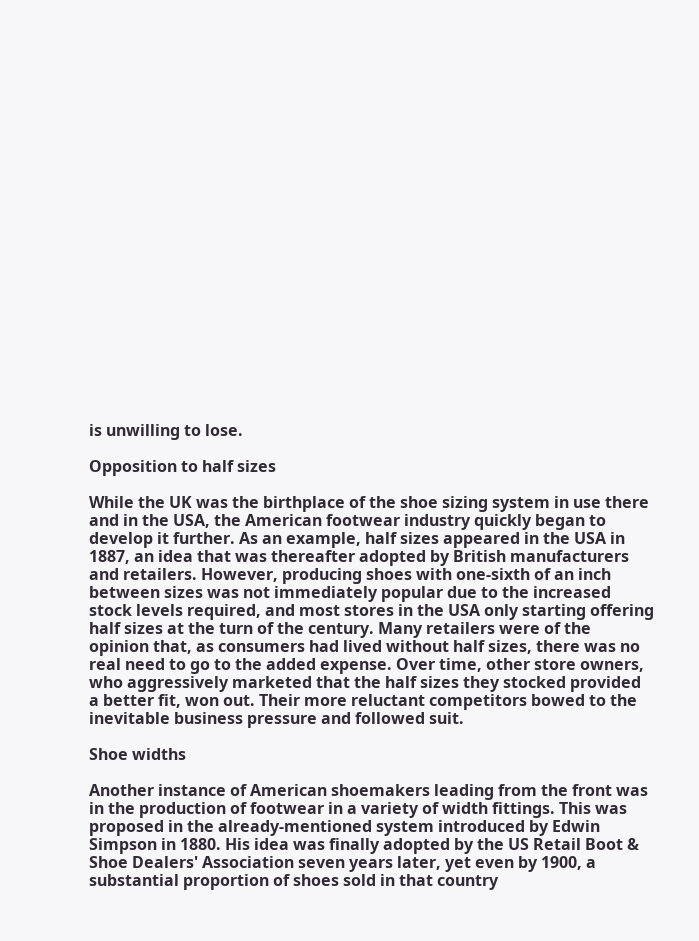is unwilling to lose.

Opposition to half sizes

While the UK was the birthplace of the shoe sizing system in use there and in the USA, the American footwear industry quickly began to develop it further. As an example, half sizes appeared in the USA in 1887, an idea that was thereafter adopted by British manufacturers and retailers. However, producing shoes with one-sixth of an inch between sizes was not immediately popular due to the increased stock levels required, and most stores in the USA only starting offering half sizes at the turn of the century. Many retailers were of the opinion that, as consumers had lived without half sizes, there was no real need to go to the added expense. Over time, other store owners, who aggressively marketed that the half sizes they stocked provided a better fit, won out. Their more reluctant competitors bowed to the inevitable business pressure and followed suit.

Shoe widths

Another instance of American shoemakers leading from the front was in the production of footwear in a variety of width fittings. This was proposed in the already-mentioned system introduced by Edwin Simpson in 1880. His idea was finally adopted by the US Retail Boot & Shoe Dealers' Association seven years later, yet even by 1900, a substantial proportion of shoes sold in that country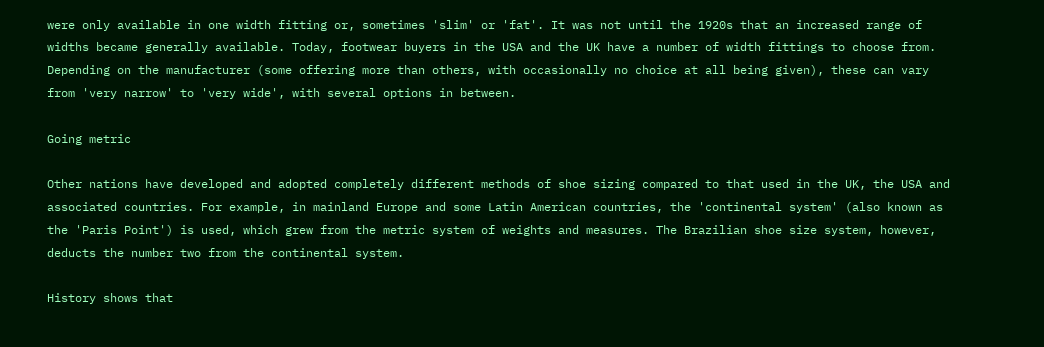were only available in one width fitting or, sometimes 'slim' or 'fat'. It was not until the 1920s that an increased range of widths became generally available. Today, footwear buyers in the USA and the UK have a number of width fittings to choose from. Depending on the manufacturer (some offering more than others, with occasionally no choice at all being given), these can vary from 'very narrow' to 'very wide', with several options in between.

Going metric

Other nations have developed and adopted completely different methods of shoe sizing compared to that used in the UK, the USA and associated countries. For example, in mainland Europe and some Latin American countries, the 'continental system' (also known as the 'Paris Point') is used, which grew from the metric system of weights and measures. The Brazilian shoe size system, however, deducts the number two from the continental system.

History shows that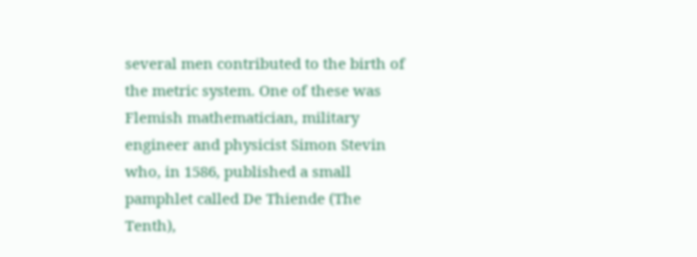several men contributed to the birth of the metric system. One of these was Flemish mathematician, military engineer and physicist Simon Stevin who, in 1586, published a small pamphlet called De Thiende (The Tenth),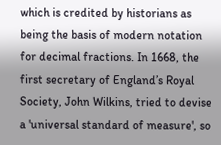which is credited by historians as being the basis of modern notation for decimal fractions. In 1668, the first secretary of England’s Royal Society, John Wilkins, tried to devise a 'universal standard of measure', so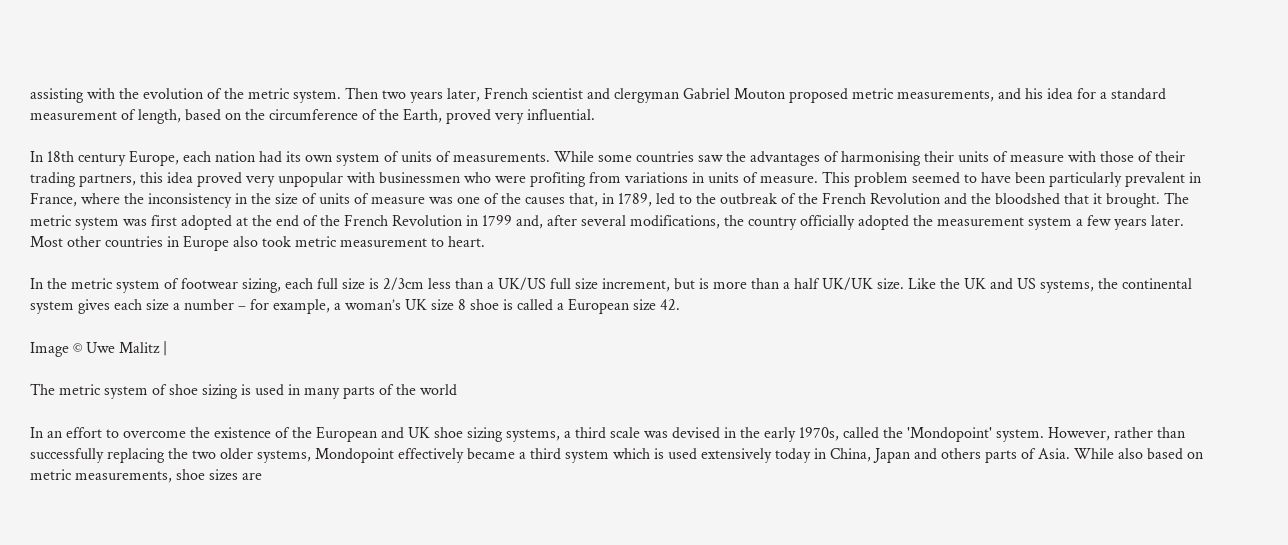assisting with the evolution of the metric system. Then two years later, French scientist and clergyman Gabriel Mouton proposed metric measurements, and his idea for a standard measurement of length, based on the circumference of the Earth, proved very influential.

In 18th century Europe, each nation had its own system of units of measurements. While some countries saw the advantages of harmonising their units of measure with those of their trading partners, this idea proved very unpopular with businessmen who were profiting from variations in units of measure. This problem seemed to have been particularly prevalent in France, where the inconsistency in the size of units of measure was one of the causes that, in 1789, led to the outbreak of the French Revolution and the bloodshed that it brought. The metric system was first adopted at the end of the French Revolution in 1799 and, after several modifications, the country officially adopted the measurement system a few years later. Most other countries in Europe also took metric measurement to heart.

In the metric system of footwear sizing, each full size is 2/3cm less than a UK/US full size increment, but is more than a half UK/UK size. Like the UK and US systems, the continental system gives each size a number – for example, a woman’s UK size 8 shoe is called a European size 42.

Image © Uwe Malitz |

The metric system of shoe sizing is used in many parts of the world

In an effort to overcome the existence of the European and UK shoe sizing systems, a third scale was devised in the early 1970s, called the 'Mondopoint' system. However, rather than successfully replacing the two older systems, Mondopoint effectively became a third system which is used extensively today in China, Japan and others parts of Asia. While also based on metric measurements, shoe sizes are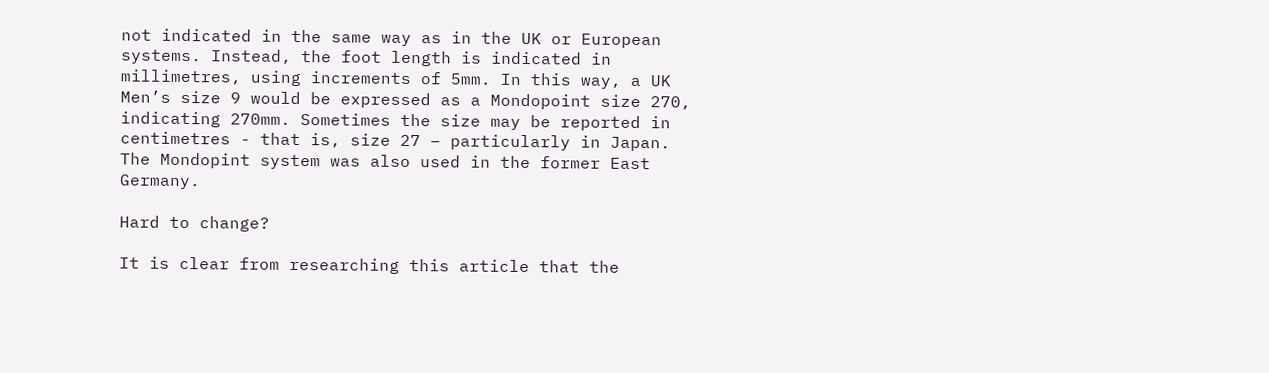not indicated in the same way as in the UK or European systems. Instead, the foot length is indicated in millimetres, using increments of 5mm. In this way, a UK Men’s size 9 would be expressed as a Mondopoint size 270, indicating 270mm. Sometimes the size may be reported in centimetres - that is, size 27 – particularly in Japan. The Mondopint system was also used in the former East Germany.

Hard to change?

It is clear from researching this article that the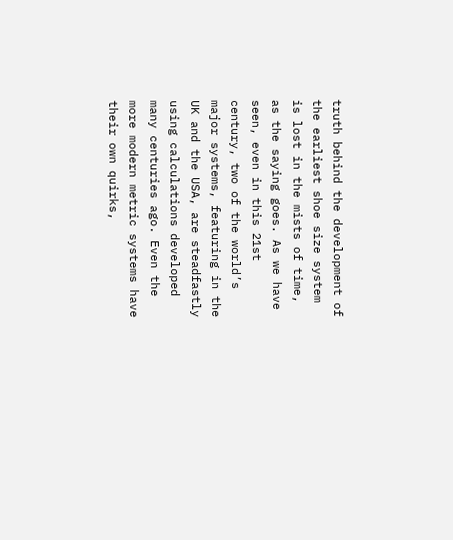truth behind the development of the earliest shoe size system is lost in the mists of time, as the saying goes. As we have seen, even in this 21st century, two of the world’s major systems, featuring in the UK and the USA, are steadfastly using calculations developed many centuries ago. Even the more modern metric systems have their own quirks,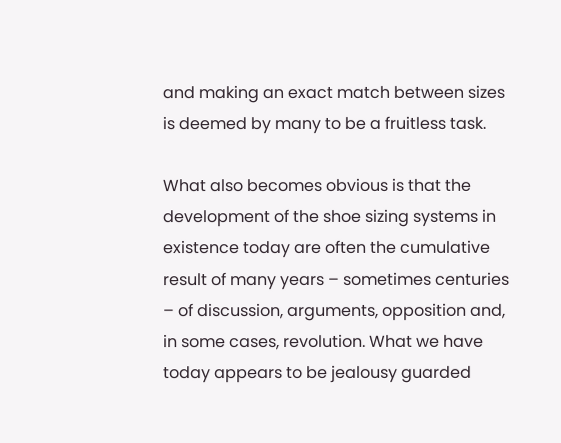and making an exact match between sizes is deemed by many to be a fruitless task.

What also becomes obvious is that the development of the shoe sizing systems in existence today are often the cumulative result of many years – sometimes centuries – of discussion, arguments, opposition and, in some cases, revolution. What we have today appears to be jealousy guarded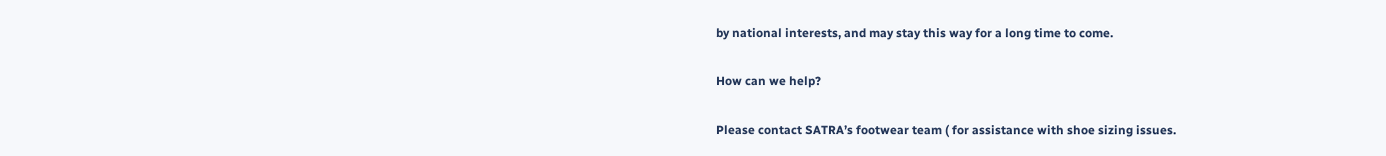by national interests, and may stay this way for a long time to come.

How can we help?

Please contact SATRA’s footwear team ( for assistance with shoe sizing issues.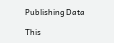Publishing Data

This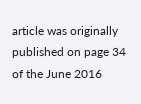article was originally published on page 34 of the June 2016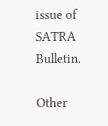issue of SATRA Bulletin.

Other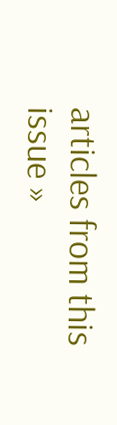articles from this issue »